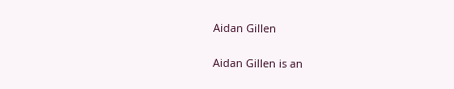Aidan Gillen

Aidan Gillen is an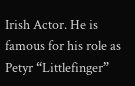Irish Actor. He is famous for his role as Petyr “Littlefinger”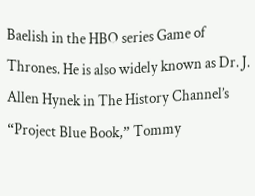Baelish in the HBO series Game of Thrones. He is also widely known as Dr. J. Allen Hynek in The History Channel’s “Project Blue Book,” Tommy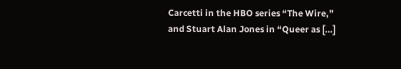Carcetti in the HBO series “The Wire,” and Stuart Alan Jones in “Queer as […]